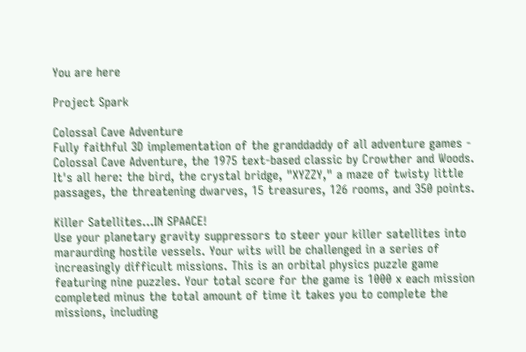You are here

Project Spark

Colossal Cave Adventure
Fully faithful 3D implementation of the granddaddy of all adventure games - Colossal Cave Adventure, the 1975 text-based classic by Crowther and Woods. It's all here: the bird, the crystal bridge, "XYZZY," a maze of twisty little passages, the threatening dwarves, 15 treasures, 126 rooms, and 350 points.

Killer Satellites...IN SPAACE!
Use your planetary gravity suppressors to steer your killer satellites into maraurding hostile vessels. Your wits will be challenged in a series of increasingly difficult missions. This is an orbital physics puzzle game featuring nine puzzles. Your total score for the game is 1000 x each mission completed minus the total amount of time it takes you to complete the missions, including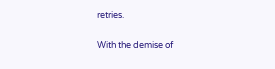retries.

With the demise of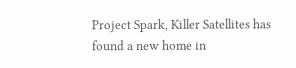Project Spark, Killer Satellites has found a new home in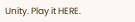Unity. Play it HERE.